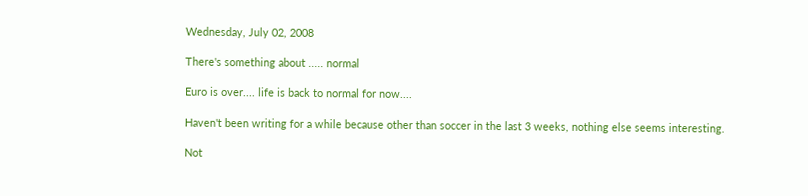Wednesday, July 02, 2008

There's something about ..... normal

Euro is over.... life is back to normal for now....

Haven't been writing for a while because other than soccer in the last 3 weeks, nothing else seems interesting.

Not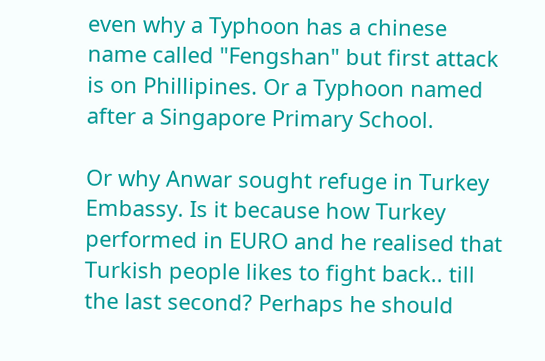even why a Typhoon has a chinese name called "Fengshan" but first attack is on Phillipines. Or a Typhoon named after a Singapore Primary School.

Or why Anwar sought refuge in Turkey Embassy. Is it because how Turkey performed in EURO and he realised that Turkish people likes to fight back.. till the last second? Perhaps he should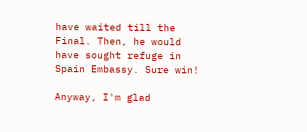have waited till the Final. Then, he would have sought refuge in Spain Embassy. Sure win!

Anyway, I'm glad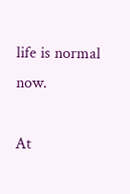life is normal now.

At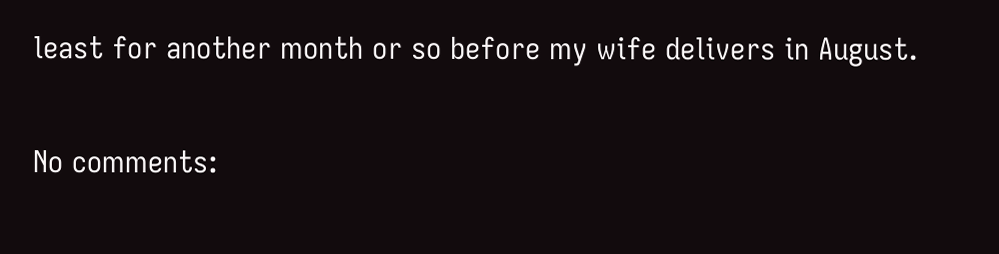least for another month or so before my wife delivers in August.

No comments: